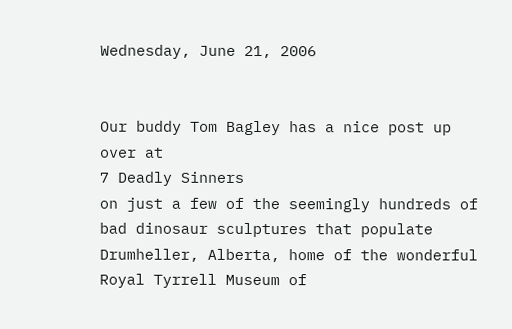Wednesday, June 21, 2006


Our buddy Tom Bagley has a nice post up over at
7 Deadly Sinners
on just a few of the seemingly hundreds of bad dinosaur sculptures that populate Drumheller, Alberta, home of the wonderful Royal Tyrrell Museum of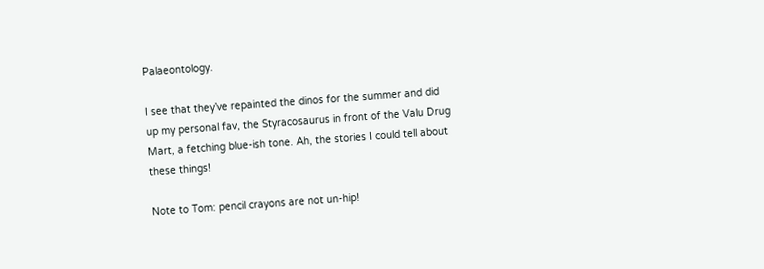Palaeontology.

I see that they’ve repainted the dinos for the summer and did up my personal fav, the Styracosaurus in front of the Valu Drug Mart, a fetching blue-ish tone. Ah, the stories I could tell about these things!

Note to Tom: pencil crayons are not un-hip!